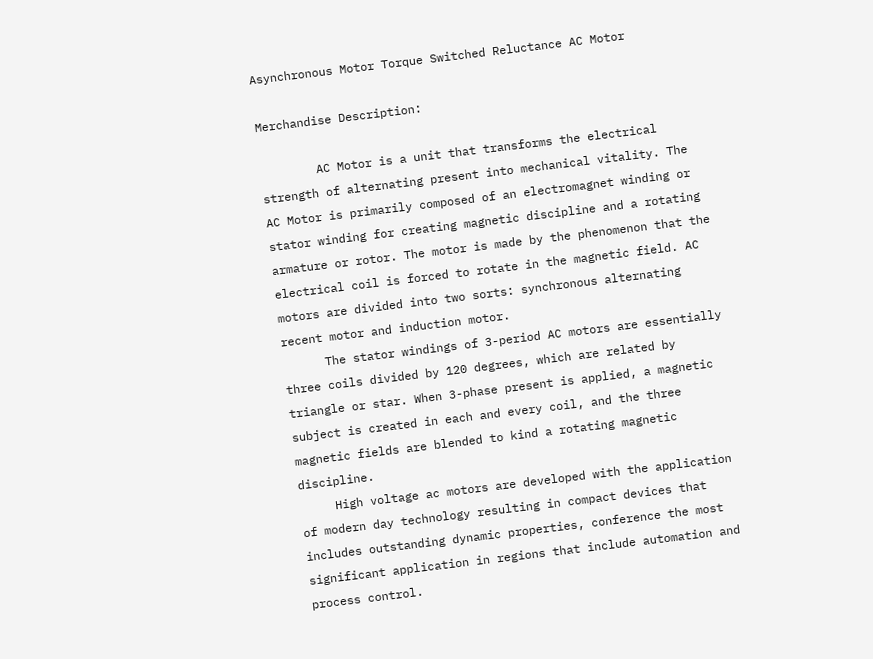Asynchronous Motor Torque Switched Reluctance AC Motor

Merchandise Description:

        AC Motor is a unit that transforms the electrical strength of alternating present into mechanical vitality. The AC Motor is primarily composed of an electromagnet winding or stator winding for creating magnetic discipline and a rotating armature or rotor. The motor is made by the phenomenon that the electrical coil is forced to rotate in the magnetic field. AC motors are divided into two sorts: synchronous alternating recent motor and induction motor.
      The stator windings of 3-period AC motors are essentially three coils divided by 120 degrees, which are related by triangle or star. When 3-phase present is applied, a magnetic subject is created in each and every coil, and the three magnetic fields are blended to kind a rotating magnetic discipline.
     High voltage ac motors are developed with the application of modern day technology resulting in compact devices that includes outstanding dynamic properties, conference the most significant application in regions that include automation and process control.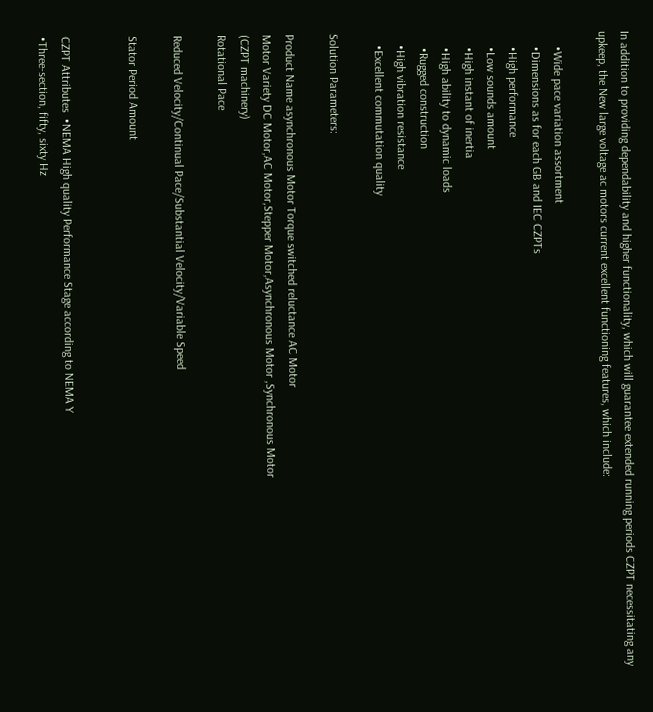In addition to providing dependability and higher functionality, which will guarantee extended running periods CZPT necessitating any upkeep, the New large voltage ac motors current excellent functioning features, which include:

     •Wide pace variation assortment
     •Dimensions as for each GB and IEC CZPTs
     •High performance
     •Low sounds amount
     •High instant of inertia
     •High ability to dynamic loads
     •Rugged construction
    •High vibration resistance
    •Excellent commutation quality

Solution Parameters:

Product Name asynchronous Motor Torque switched reluctance AC Motor
Motor Variety DC Motor,AC Motor,Stepper Motor,Asynchronous Motor ,Synchronous Motor
(CZPT machinery)
Rotational Pace

Reduced Velocity/Continual Pace/Substantial Velocity/Variable Speed

Stator Period Amount


CZPT Attributes  •NEMA High quality Performance Stage according to NEMA Y
•Three-section, fifty, sixty Hz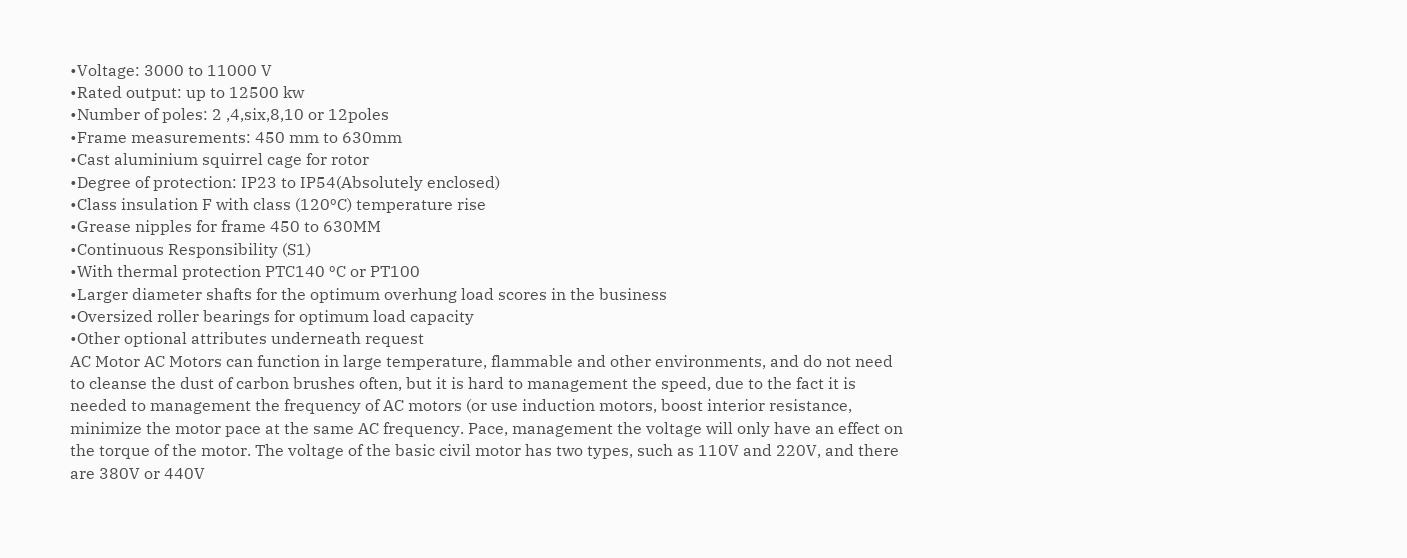•Voltage: 3000 to 11000 V
•Rated output: up to 12500 kw
•Number of poles: 2 ,4,six,8,10 or 12poles
•Frame measurements: 450 mm to 630mm
•Cast aluminium squirrel cage for rotor
•Degree of protection: IP23 to IP54(Absolutely enclosed)
•Class insulation F with class (120ºC) temperature rise
•Grease nipples for frame 450 to 630MM
•Continuous Responsibility (S1)
•With thermal protection PTC140 ºC or PT100
•Larger diameter shafts for the optimum overhung load scores in the business
•Oversized roller bearings for optimum load capacity
•Other optional attributes underneath request
AC Motor AC Motors can function in large temperature, flammable and other environments, and do not need to cleanse the dust of carbon brushes often, but it is hard to management the speed, due to the fact it is needed to management the frequency of AC motors (or use induction motors, boost interior resistance, minimize the motor pace at the same AC frequency. Pace, management the voltage will only have an effect on the torque of the motor. The voltage of the basic civil motor has two types, such as 110V and 220V, and there are 380V or 440V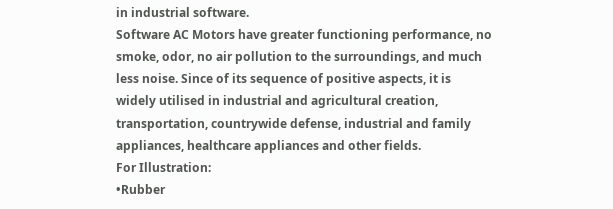in industrial software.
Software AC Motors have greater functioning performance, no smoke, odor, no air pollution to the surroundings, and much less noise. Since of its sequence of positive aspects, it is widely utilised in industrial and agricultural creation, transportation, countrywide defense, industrial and family appliances, healthcare appliances and other fields.
For Illustration:
•Rubber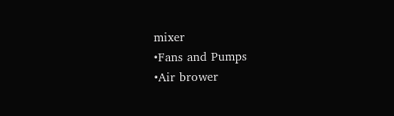mixer
•Fans and Pumps
•Air brower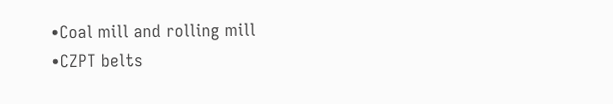•Coal mill and rolling mill
•CZPT belts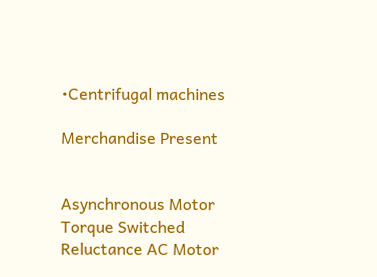•Centrifugal machines

Merchandise Present


Asynchronous Motor Torque Switched Reluctance AC Motor